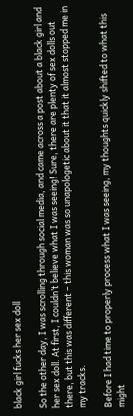black girl fucks her sex doll

So the other day, I was scrolling through social media, and came across a post about a black girl and her sex doll. At first, I couldn’t believe what I was seeing! Sure, there are plenty of sex dolls out there, but this was different – this woman was so unapologetic about it that it almost stopped me in my tracks.

Before I had time to properly process what I was seeing, my thoughts quickly shifted to what this might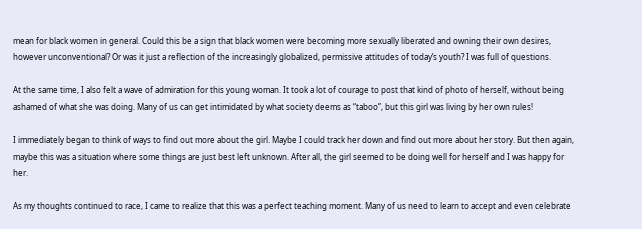mean for black women in general. Could this be a sign that black women were becoming more sexually liberated and owning their own desires, however unconventional? Or was it just a reflection of the increasingly globalized, permissive attitudes of today’s youth? I was full of questions.

At the same time, I also felt a wave of admiration for this young woman. It took a lot of courage to post that kind of photo of herself, without being ashamed of what she was doing. Many of us can get intimidated by what society deems as “taboo”, but this girl was living by her own rules!

I immediately began to think of ways to find out more about the girl. Maybe I could track her down and find out more about her story. But then again, maybe this was a situation where some things are just best left unknown. After all, the girl seemed to be doing well for herself and I was happy for her.

As my thoughts continued to race, I came to realize that this was a perfect teaching moment. Many of us need to learn to accept and even celebrate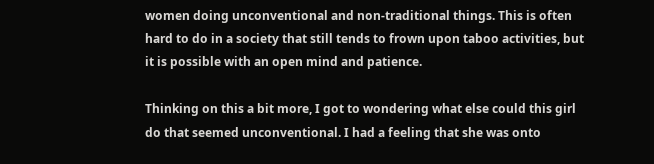women doing unconventional and non-traditional things. This is often hard to do in a society that still tends to frown upon taboo activities, but it is possible with an open mind and patience.

Thinking on this a bit more, I got to wondering what else could this girl do that seemed unconventional. I had a feeling that she was onto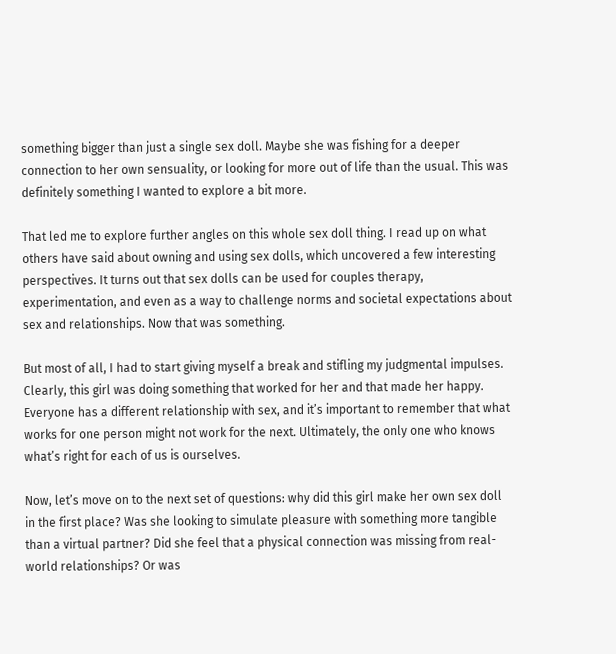something bigger than just a single sex doll. Maybe she was fishing for a deeper connection to her own sensuality, or looking for more out of life than the usual. This was definitely something I wanted to explore a bit more.

That led me to explore further angles on this whole sex doll thing. I read up on what others have said about owning and using sex dolls, which uncovered a few interesting perspectives. It turns out that sex dolls can be used for couples therapy, experimentation, and even as a way to challenge norms and societal expectations about sex and relationships. Now that was something.

But most of all, I had to start giving myself a break and stifling my judgmental impulses. Clearly, this girl was doing something that worked for her and that made her happy. Everyone has a different relationship with sex, and it’s important to remember that what works for one person might not work for the next. Ultimately, the only one who knows what’s right for each of us is ourselves.

Now, let’s move on to the next set of questions: why did this girl make her own sex doll in the first place? Was she looking to simulate pleasure with something more tangible than a virtual partner? Did she feel that a physical connection was missing from real-world relationships? Or was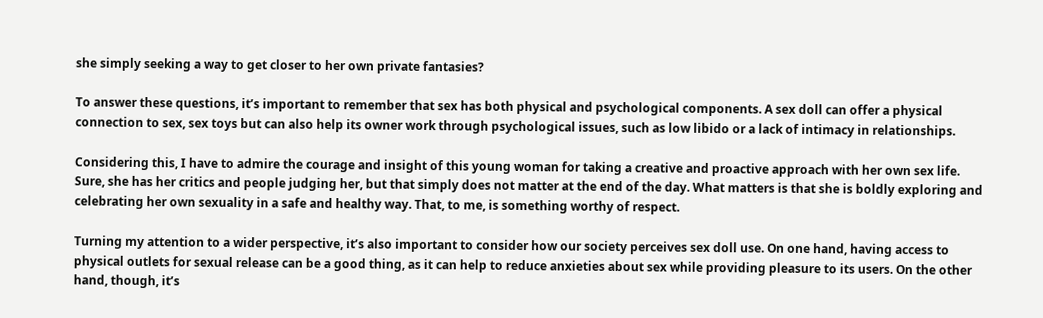she simply seeking a way to get closer to her own private fantasies?

To answer these questions, it’s important to remember that sex has both physical and psychological components. A sex doll can offer a physical connection to sex, sex toys but can also help its owner work through psychological issues, such as low libido or a lack of intimacy in relationships.

Considering this, I have to admire the courage and insight of this young woman for taking a creative and proactive approach with her own sex life. Sure, she has her critics and people judging her, but that simply does not matter at the end of the day. What matters is that she is boldly exploring and celebrating her own sexuality in a safe and healthy way. That, to me, is something worthy of respect.

Turning my attention to a wider perspective, it’s also important to consider how our society perceives sex doll use. On one hand, having access to physical outlets for sexual release can be a good thing, as it can help to reduce anxieties about sex while providing pleasure to its users. On the other hand, though, it’s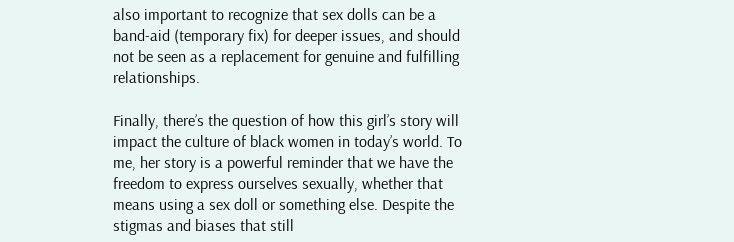also important to recognize that sex dolls can be a band-aid (temporary fix) for deeper issues, and should not be seen as a replacement for genuine and fulfilling relationships.

Finally, there’s the question of how this girl’s story will impact the culture of black women in today’s world. To me, her story is a powerful reminder that we have the freedom to express ourselves sexually, whether that means using a sex doll or something else. Despite the stigmas and biases that still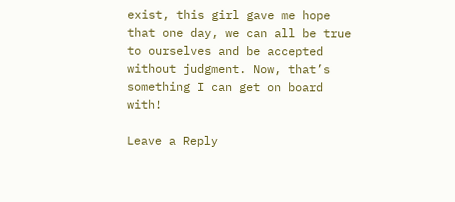exist, this girl gave me hope that one day, we can all be true to ourselves and be accepted without judgment. Now, that’s something I can get on board with!

Leave a Reply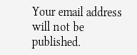Your email address will not be published.